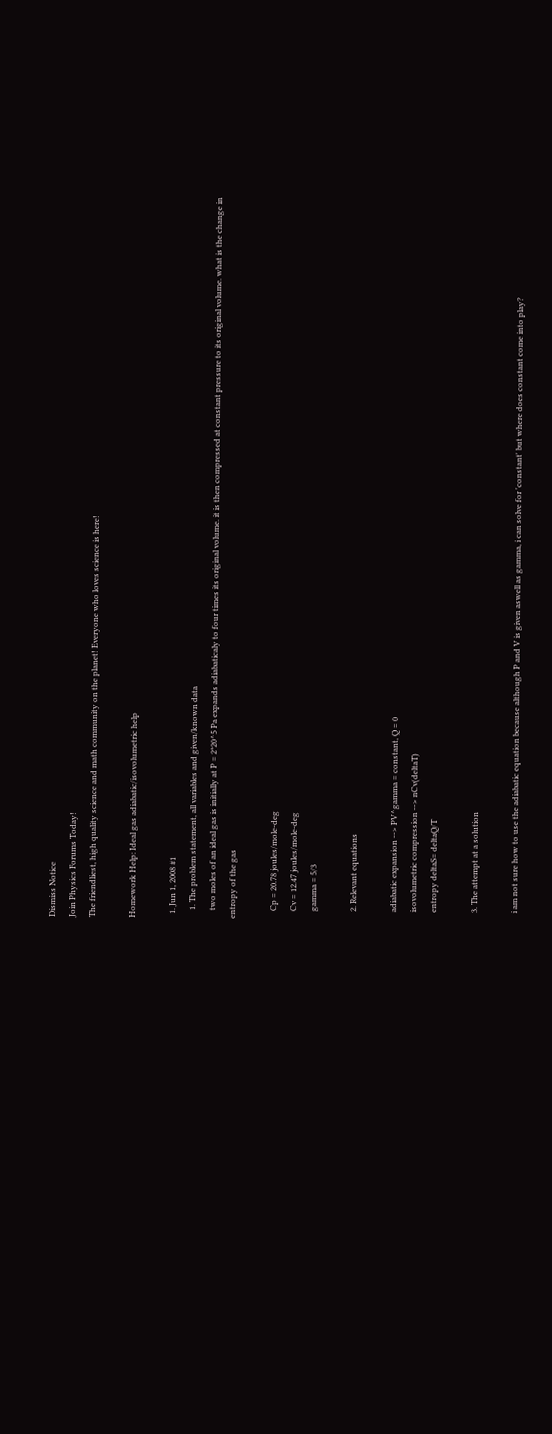Dismiss Notice
Join Physics Forums Today!
The friendliest, high quality science and math community on the planet! Everyone who loves science is here!

Homework Help: Ideal gas adiabatic/isovolumetric help

  1. Jun 1, 2008 #1
    1. The problem statement, all variables and given/known data
    two moles of an ideal gas is initially at P = 2*20^5 Pa expands adiabaticaly to four times its original volume. it is then compressed at constant pressure to its original volume. what is the change in entropy of the gas

    Cp = 20.78 joules/mole-deg
    Cv = 12.47 joules/mole-deg
    gamma = 5/3

    2. Relevant equations

    adiabatic expansion --> PV^gamma = constant, Q = 0
    isovolumetric compression --> nCv(deltaT)
    entropy deltaS= deltaQ/T

    3. The attempt at a solution

    i am not sure how to use the adiabatic equation because although P and V is given aswell as gamma, i can solve for 'constant' but where does constant come into play?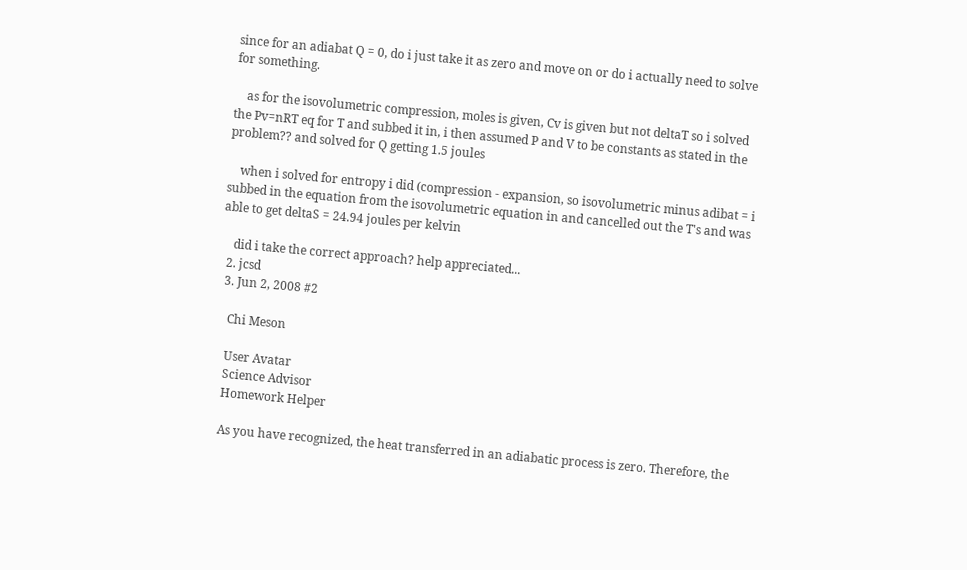since for an adiabat Q = 0, do i just take it as zero and move on or do i actually need to solve for something.

    as for the isovolumetric compression, moles is given, Cv is given but not deltaT so i solved the Pv=nRT eq for T and subbed it in, i then assumed P and V to be constants as stated in the problem?? and solved for Q getting 1.5 joules

    when i solved for entropy i did (compression - expansion, so isovolumetric minus adibat = i subbed in the equation from the isovolumetric equation in and cancelled out the T's and was able to get deltaS = 24.94 joules per kelvin

    did i take the correct approach? help appreciated...
  2. jcsd
  3. Jun 2, 2008 #2

    Chi Meson

    User Avatar
    Science Advisor
    Homework Helper

    As you have recognized, the heat transferred in an adiabatic process is zero. Therefore, the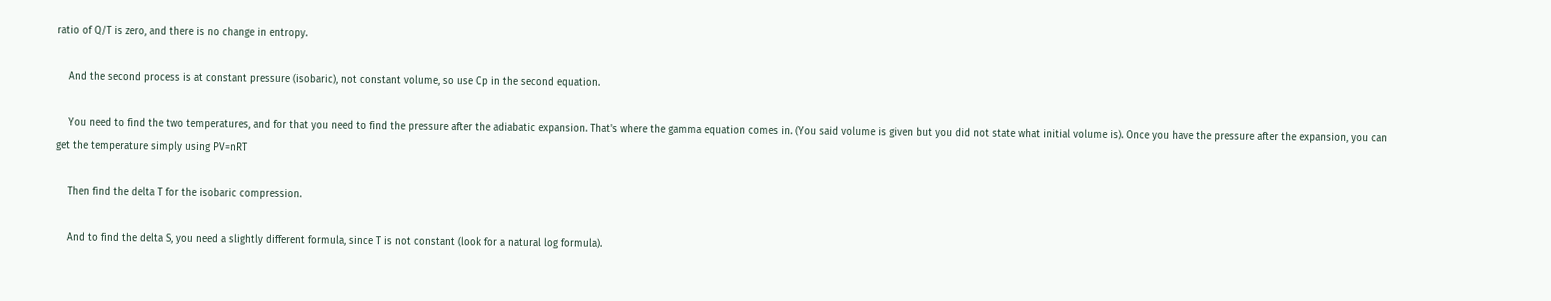ratio of Q/T is zero, and there is no change in entropy.

    And the second process is at constant pressure (isobaric), not constant volume, so use Cp in the second equation.

    You need to find the two temperatures, and for that you need to find the pressure after the adiabatic expansion. That's where the gamma equation comes in. (You said volume is given but you did not state what initial volume is). Once you have the pressure after the expansion, you can get the temperature simply using PV=nRT

    Then find the delta T for the isobaric compression.

    And to find the delta S, you need a slightly different formula, since T is not constant (look for a natural log formula).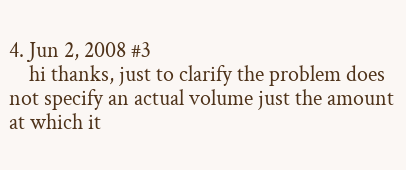4. Jun 2, 2008 #3
    hi thanks, just to clarify the problem does not specify an actual volume just the amount at which it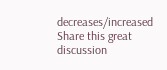decreases/increased
Share this great discussion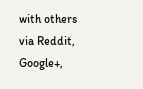with others via Reddit, Google+,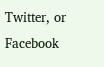Twitter, or Facebook